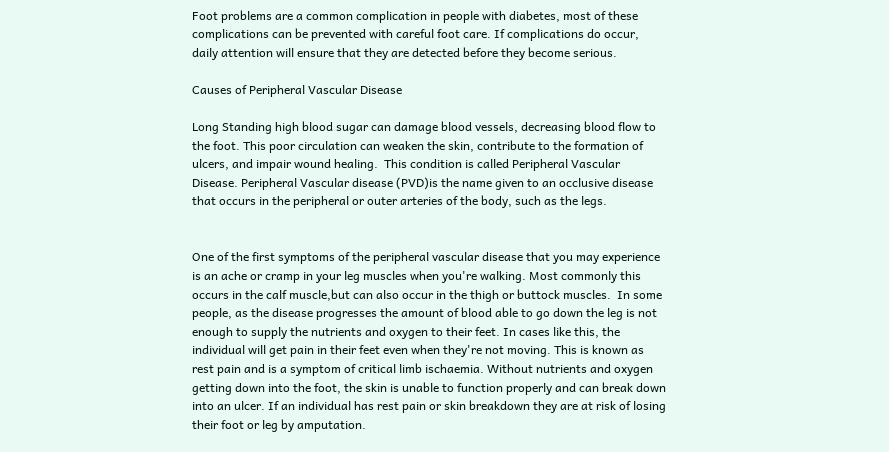Foot problems are a common complication in people with diabetes, most of these complications can be prevented with careful foot care. If complications do occur, daily attention will ensure that they are detected before they become serious.

Causes of Peripheral Vascular Disease

Long Standing high blood sugar can damage blood vessels, decreasing blood flow to the foot. This poor circulation can weaken the skin, contribute to the formation of ulcers, and impair wound healing.  This condition is called Peripheral Vascular Disease. Peripheral Vascular disease (PVD)is the name given to an occlusive disease that occurs in the peripheral or outer arteries of the body, such as the legs.


One of the first symptoms of the peripheral vascular disease that you may experience is an ache or cramp in your leg muscles when you're walking. Most commonly this occurs in the calf muscle,but can also occur in the thigh or buttock muscles.  In some people, as the disease progresses the amount of blood able to go down the leg is not enough to supply the nutrients and oxygen to their feet. In cases like this, the individual will get pain in their feet even when they're not moving. This is known as rest pain and is a symptom of critical limb ischaemia. Without nutrients and oxygen getting down into the foot, the skin is unable to function properly and can break down into an ulcer. If an individual has rest pain or skin breakdown they are at risk of losing their foot or leg by amputation.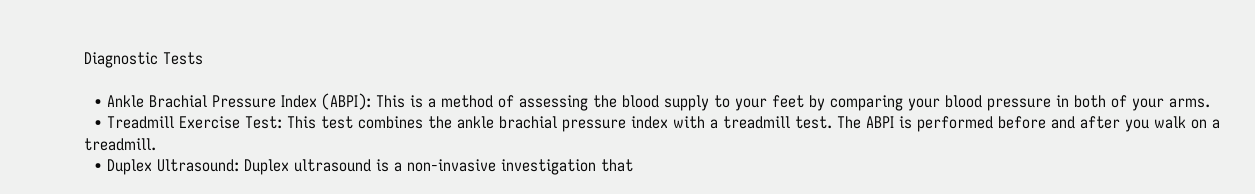Diagnostic Tests

  • Ankle Brachial Pressure Index (ABPI): This is a method of assessing the blood supply to your feet by comparing your blood pressure in both of your arms.
  • Treadmill Exercise Test: This test combines the ankle brachial pressure index with a treadmill test. The ABPI is performed before and after you walk on a treadmill.
  • Duplex Ultrasound: Duplex ultrasound is a non-invasive investigation that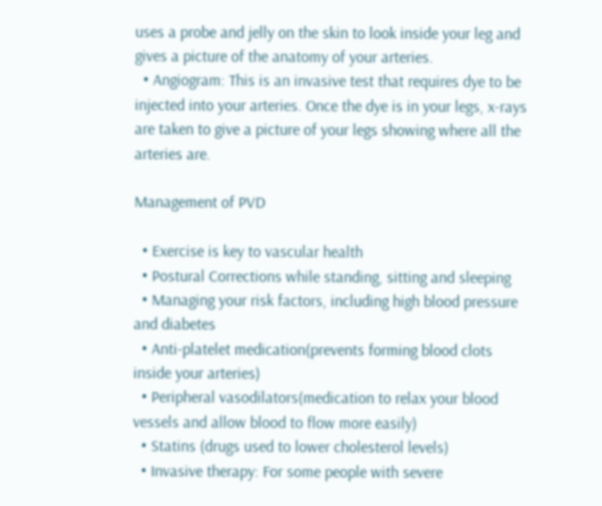uses a probe and jelly on the skin to look inside your leg and gives a picture of the anatomy of your arteries.
  • Angiogram: This is an invasive test that requires dye to be injected into your arteries. Once the dye is in your legs, x-rays are taken to give a picture of your legs showing where all the arteries are.

Management of PVD

  • Exercise is key to vascular health
  • Postural Corrections while standing, sitting and sleeping
  • Managing your risk factors, including high blood pressure and diabetes
  • Anti-platelet medication(prevents forming blood clots inside your arteries)
  • Peripheral vasodilators(medication to relax your blood vessels and allow blood to flow more easily)
  • Statins (drugs used to lower cholesterol levels)
  • Invasive therapy: For some people with severe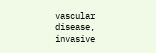vascular disease, invasive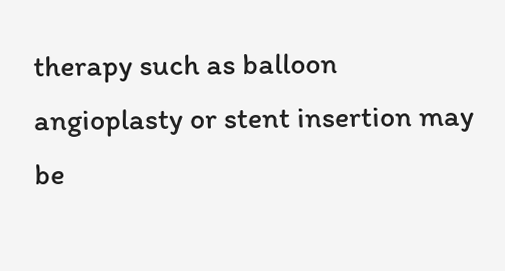therapy such as balloon angioplasty or stent insertion may be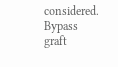considered. Bypass graft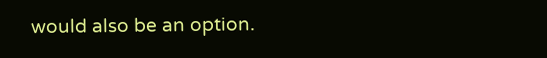would also be an option.